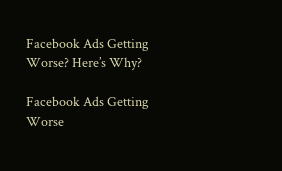Facebook Ads Getting Worse? Here’s Why?

Facebook Ads Getting Worse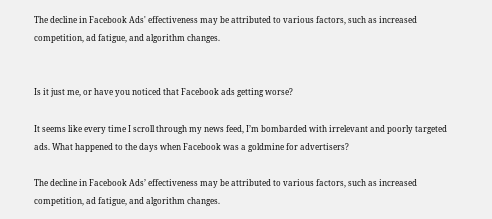The decline in Facebook Ads' effectiveness may be attributed to various factors, such as increased competition, ad fatigue, and algorithm changes.


Is it just me, or have you noticed that Facebook ads getting worse?

It seems like every time I scroll through my news feed, I’m bombarded with irrelevant and poorly targeted ads. What happened to the days when Facebook was a goldmine for advertisers?

The decline in Facebook Ads’ effectiveness may be attributed to various factors, such as increased competition, ad fatigue, and algorithm changes.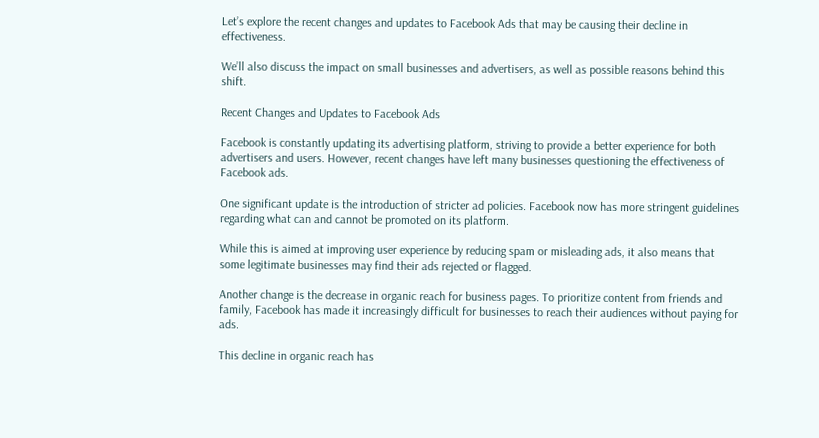Let’s explore the recent changes and updates to Facebook Ads that may be causing their decline in effectiveness.

We’ll also discuss the impact on small businesses and advertisers, as well as possible reasons behind this shift.

Recent Changes and Updates to Facebook Ads

Facebook is constantly updating its advertising platform, striving to provide a better experience for both advertisers and users. However, recent changes have left many businesses questioning the effectiveness of Facebook ads.

One significant update is the introduction of stricter ad policies. Facebook now has more stringent guidelines regarding what can and cannot be promoted on its platform.

While this is aimed at improving user experience by reducing spam or misleading ads, it also means that some legitimate businesses may find their ads rejected or flagged.

Another change is the decrease in organic reach for business pages. To prioritize content from friends and family, Facebook has made it increasingly difficult for businesses to reach their audiences without paying for ads.

This decline in organic reach has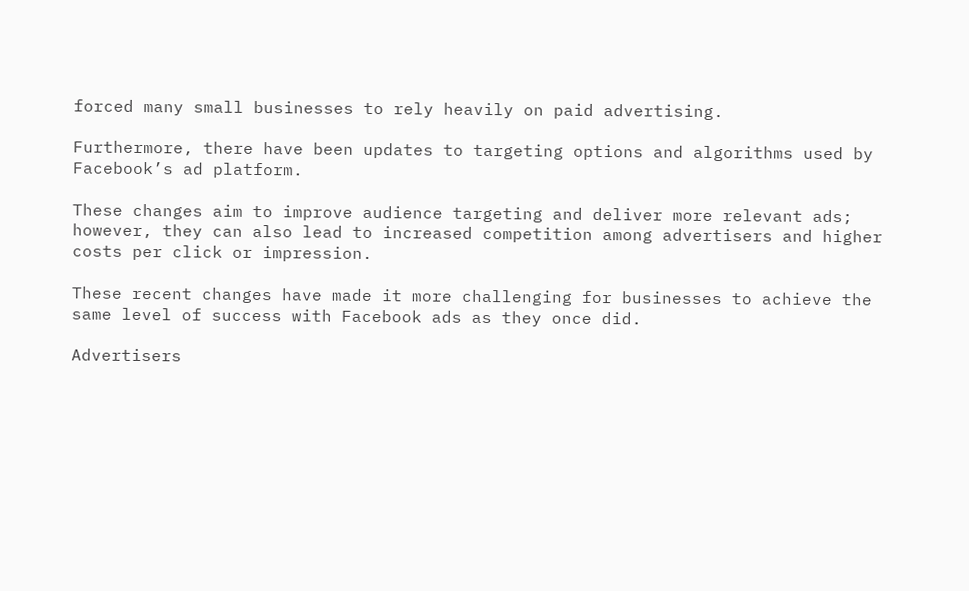forced many small businesses to rely heavily on paid advertising.

Furthermore, there have been updates to targeting options and algorithms used by Facebook’s ad platform.

These changes aim to improve audience targeting and deliver more relevant ads; however, they can also lead to increased competition among advertisers and higher costs per click or impression.

These recent changes have made it more challenging for businesses to achieve the same level of success with Facebook ads as they once did.

Advertisers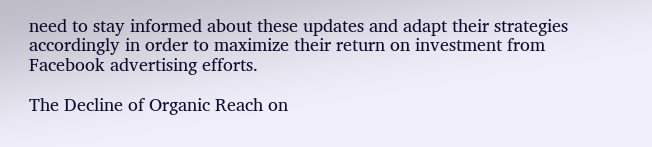need to stay informed about these updates and adapt their strategies accordingly in order to maximize their return on investment from Facebook advertising efforts.

The Decline of Organic Reach on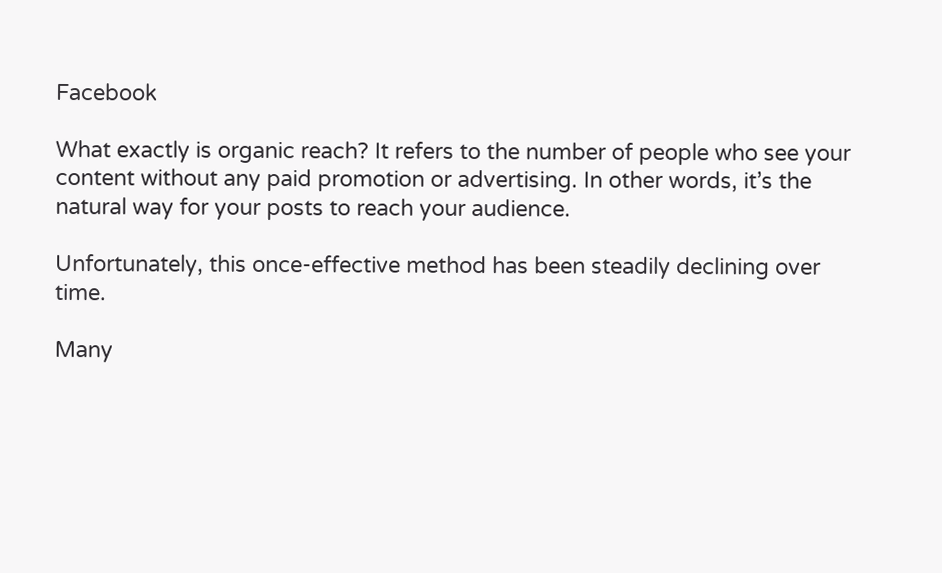Facebook

What exactly is organic reach? It refers to the number of people who see your content without any paid promotion or advertising. In other words, it’s the natural way for your posts to reach your audience.

Unfortunately, this once-effective method has been steadily declining over time.

Many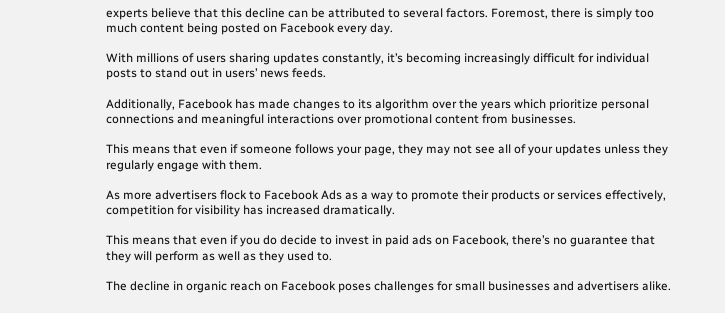experts believe that this decline can be attributed to several factors. Foremost, there is simply too much content being posted on Facebook every day.

With millions of users sharing updates constantly, it’s becoming increasingly difficult for individual posts to stand out in users’ news feeds.

Additionally, Facebook has made changes to its algorithm over the years which prioritize personal connections and meaningful interactions over promotional content from businesses.

This means that even if someone follows your page, they may not see all of your updates unless they regularly engage with them.

As more advertisers flock to Facebook Ads as a way to promote their products or services effectively, competition for visibility has increased dramatically.

This means that even if you do decide to invest in paid ads on Facebook, there’s no guarantee that they will perform as well as they used to.

The decline in organic reach on Facebook poses challenges for small businesses and advertisers alike.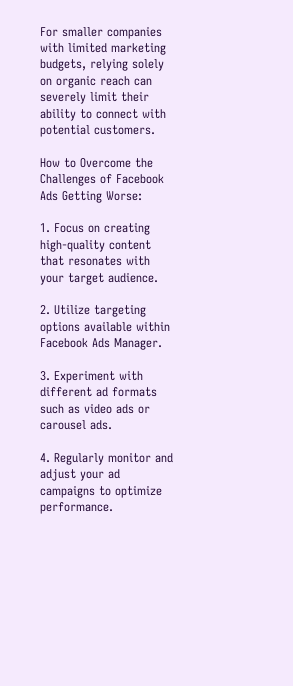For smaller companies with limited marketing budgets, relying solely on organic reach can severely limit their ability to connect with potential customers.

How to Overcome the Challenges of Facebook Ads Getting Worse:

1. Focus on creating high-quality content that resonates with your target audience.

2. Utilize targeting options available within Facebook Ads Manager.

3. Experiment with different ad formats such as video ads or carousel ads.

4. Regularly monitor and adjust your ad campaigns to optimize performance.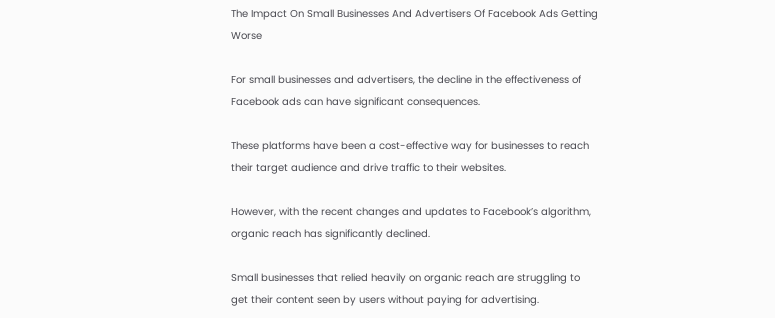The Impact On Small Businesses And Advertisers Of Facebook Ads Getting Worse

For small businesses and advertisers, the decline in the effectiveness of Facebook ads can have significant consequences.

These platforms have been a cost-effective way for businesses to reach their target audience and drive traffic to their websites.

However, with the recent changes and updates to Facebook’s algorithm, organic reach has significantly declined.

Small businesses that relied heavily on organic reach are struggling to get their content seen by users without paying for advertising.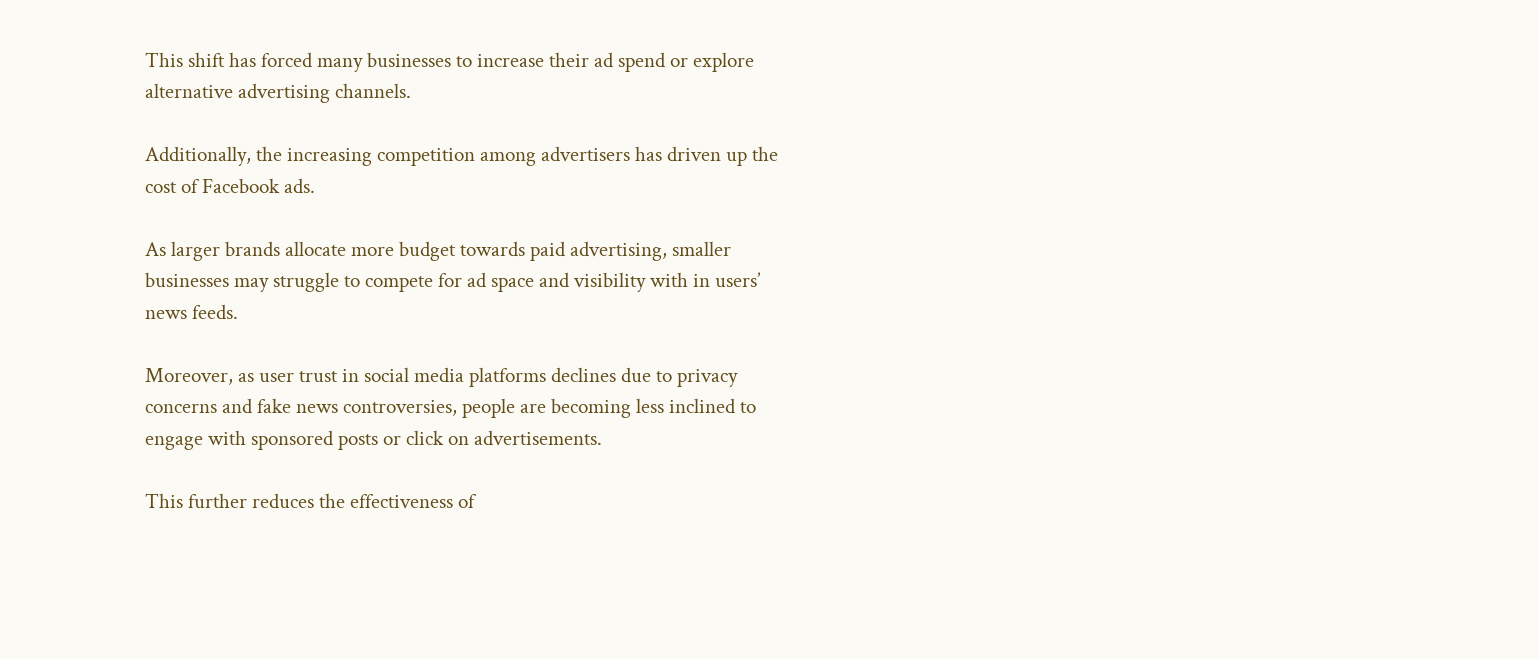This shift has forced many businesses to increase their ad spend or explore alternative advertising channels.

Additionally, the increasing competition among advertisers has driven up the cost of Facebook ads.

As larger brands allocate more budget towards paid advertising, smaller businesses may struggle to compete for ad space and visibility with in users’ news feeds.

Moreover, as user trust in social media platforms declines due to privacy concerns and fake news controversies, people are becoming less inclined to engage with sponsored posts or click on advertisements.

This further reduces the effectiveness of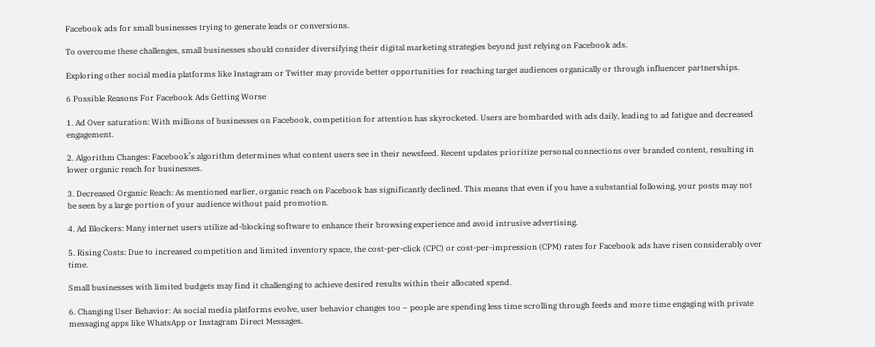Facebook ads for small businesses trying to generate leads or conversions.

To overcome these challenges, small businesses should consider diversifying their digital marketing strategies beyond just relying on Facebook ads.

Exploring other social media platforms like Instagram or Twitter may provide better opportunities for reaching target audiences organically or through influencer partnerships.

6 Possible Reasons For Facebook Ads Getting Worse

1. Ad Over saturation: With millions of businesses on Facebook, competition for attention has skyrocketed. Users are bombarded with ads daily, leading to ad fatigue and decreased engagement.

2. Algorithm Changes: Facebook’s algorithm determines what content users see in their newsfeed. Recent updates prioritize personal connections over branded content, resulting in lower organic reach for businesses.

3. Decreased Organic Reach: As mentioned earlier, organic reach on Facebook has significantly declined. This means that even if you have a substantial following, your posts may not be seen by a large portion of your audience without paid promotion.

4. Ad Blockers: Many internet users utilize ad-blocking software to enhance their browsing experience and avoid intrusive advertising.

5. Rising Costs: Due to increased competition and limited inventory space, the cost-per-click (CPC) or cost-per-impression (CPM) rates for Facebook ads have risen considerably over time.

Small businesses with limited budgets may find it challenging to achieve desired results within their allocated spend.

6. Changing User Behavior: As social media platforms evolve, user behavior changes too – people are spending less time scrolling through feeds and more time engaging with private messaging apps like WhatsApp or Instagram Direct Messages.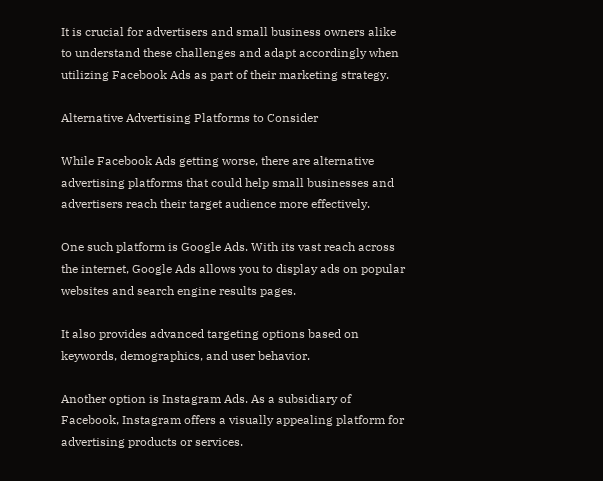It is crucial for advertisers and small business owners alike to understand these challenges and adapt accordingly when utilizing Facebook Ads as part of their marketing strategy.

Alternative Advertising Platforms to Consider

While Facebook Ads getting worse, there are alternative advertising platforms that could help small businesses and advertisers reach their target audience more effectively.

One such platform is Google Ads. With its vast reach across the internet, Google Ads allows you to display ads on popular websites and search engine results pages.

It also provides advanced targeting options based on keywords, demographics, and user behavior.

Another option is Instagram Ads. As a subsidiary of Facebook, Instagram offers a visually appealing platform for advertising products or services.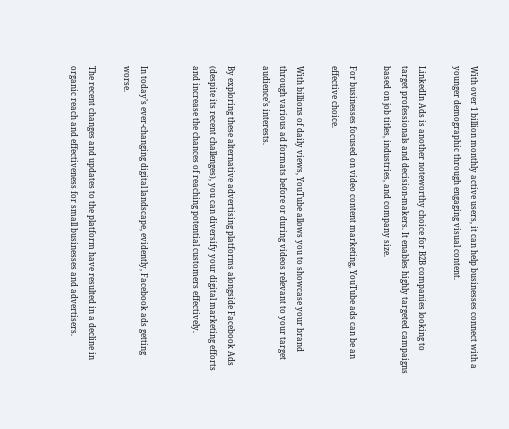With over 1 billion monthly active users, it can help businesses connect with a younger demographic through engaging visual content.

LinkedIn Ads is another noteworthy choice for B2B companies looking to target professionals and decision-makers. It enables highly targeted campaigns based on job titles, industries, and company size.

For businesses focused on video content marketing, YouTube ads can be an effective choice.

With billions of daily views, YouTube allows you to showcase your brand through various ad formats before or during videos relevant to your target audience’s interests.

By exploring these alternative advertising platforms alongside Facebook Ads (despite its recent challenges), you can diversify your digital marketing efforts and increase the chances of reaching potential customers effectively.


In today’s ever-changing digital landscape, evidently, Facebook ads getting worse.

The recent changes and updates to the platform have resulted in a decline in organic reach and effectiveness for small businesses and advertisers.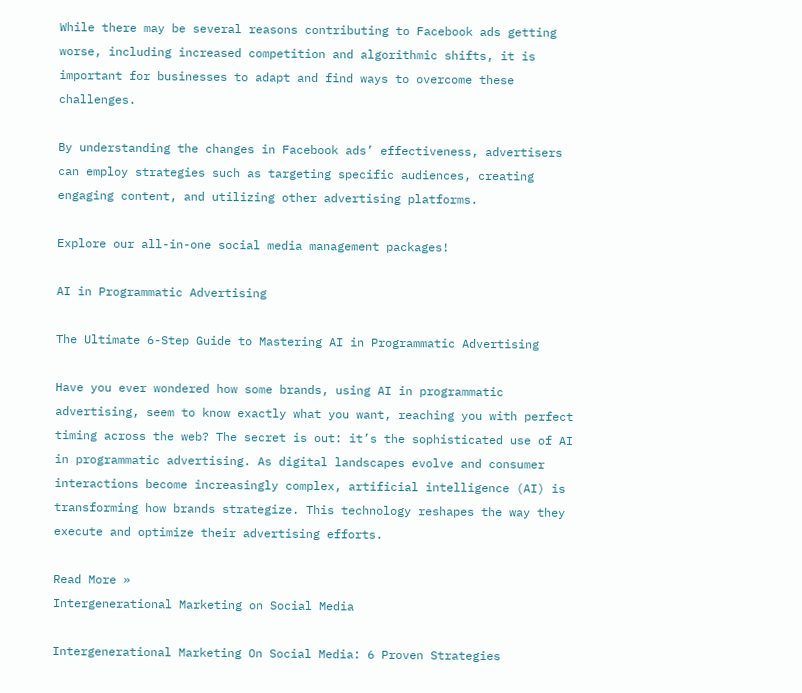While there may be several reasons contributing to Facebook ads getting worse, including increased competition and algorithmic shifts, it is important for businesses to adapt and find ways to overcome these challenges.

By understanding the changes in Facebook ads’ effectiveness, advertisers can employ strategies such as targeting specific audiences, creating engaging content, and utilizing other advertising platforms.

Explore our all-in-one social media management packages!

AI in Programmatic Advertising

The Ultimate 6-Step Guide to Mastering AI in Programmatic Advertising

Have you ever wondered how some brands, using AI in programmatic advertising, seem to know exactly what you want, reaching you with perfect timing across the web? The secret is out: it’s the sophisticated use of AI in programmatic advertising. As digital landscapes evolve and consumer interactions become increasingly complex, artificial intelligence (AI) is transforming how brands strategize. This technology reshapes the way they execute and optimize their advertising efforts.

Read More »
Intergenerational Marketing on Social Media

Intergenerational Marketing On Social Media: 6 Proven Strategies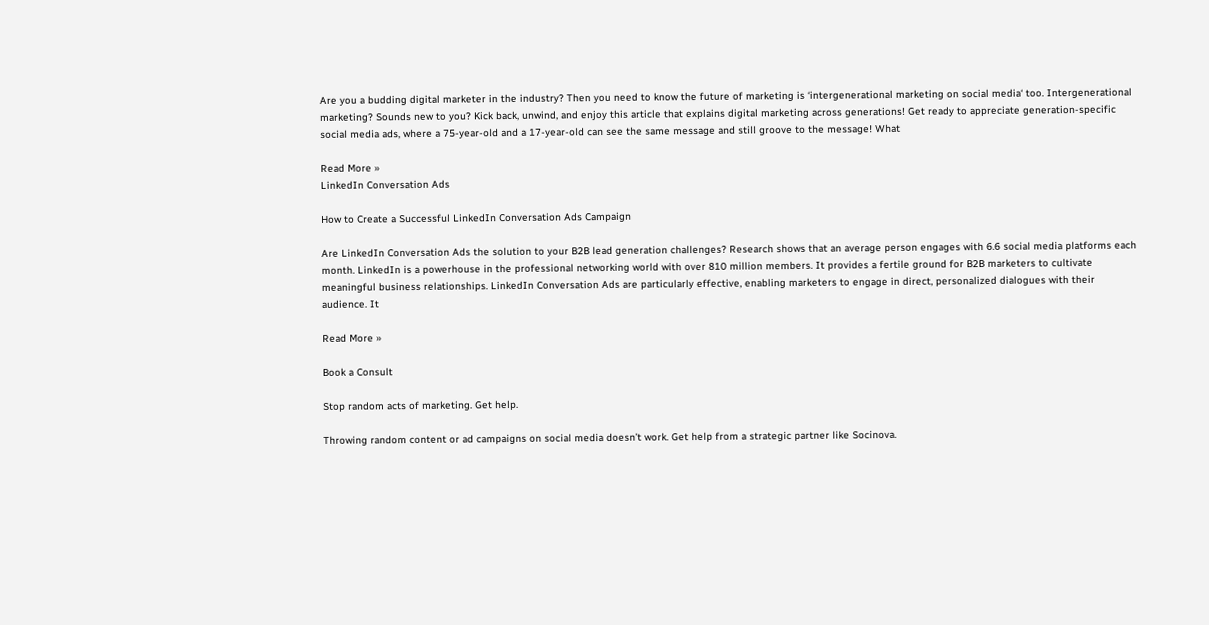Are you a budding digital marketer in the industry? Then you need to know the future of marketing is ‘intergenerational marketing on social media‘ too. Intergenerational marketing? Sounds new to you? Kick back, unwind, and enjoy this article that explains digital marketing across generations! Get ready to appreciate generation-specific social media ads, where a 75-year-old and a 17-year-old can see the same message and still groove to the message! What

Read More »
LinkedIn Conversation Ads

How to Create a Successful LinkedIn Conversation Ads Campaign

Are LinkedIn Conversation Ads the solution to your B2B lead generation challenges? Research shows that an average person engages with 6.6 social media platforms each month. LinkedIn is a powerhouse in the professional networking world with over 810 million members. It provides a fertile ground for B2B marketers to cultivate meaningful business relationships. LinkedIn Conversation Ads are particularly effective, enabling marketers to engage in direct, personalized dialogues with their audience. It

Read More »

Book a Consult

Stop random acts of marketing. Get help.

Throwing random content or ad campaigns on social media doesn’t work. Get help from a strategic partner like Socinova.